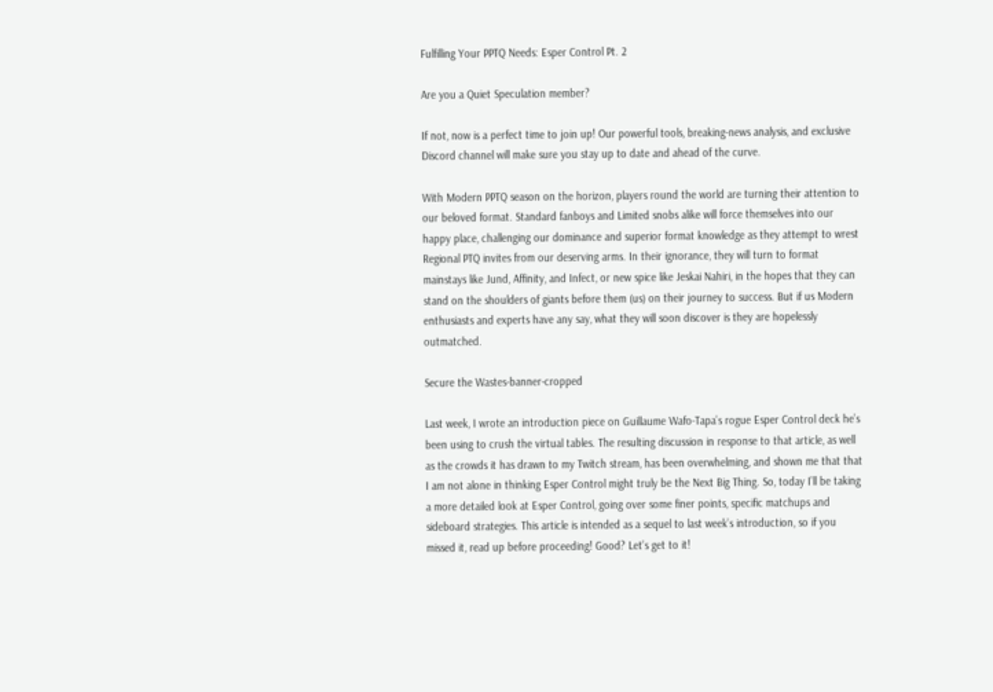Fulfilling Your PPTQ Needs: Esper Control Pt. 2

Are you a Quiet Speculation member?

If not, now is a perfect time to join up! Our powerful tools, breaking-news analysis, and exclusive Discord channel will make sure you stay up to date and ahead of the curve.

With Modern PPTQ season on the horizon, players round the world are turning their attention to our beloved format. Standard fanboys and Limited snobs alike will force themselves into our happy place, challenging our dominance and superior format knowledge as they attempt to wrest Regional PTQ invites from our deserving arms. In their ignorance, they will turn to format mainstays like Jund, Affinity, and Infect, or new spice like Jeskai Nahiri, in the hopes that they can stand on the shoulders of giants before them (us) on their journey to success. But if us Modern enthusiasts and experts have any say, what they will soon discover is they are hopelessly outmatched.

Secure the Wastes-banner-cropped

Last week, I wrote an introduction piece on Guillaume Wafo-Tapa’s rogue Esper Control deck he’s been using to crush the virtual tables. The resulting discussion in response to that article, as well as the crowds it has drawn to my Twitch stream, has been overwhelming, and shown me that that I am not alone in thinking Esper Control might truly be the Next Big Thing. So, today I’ll be taking a more detailed look at Esper Control, going over some finer points, specific matchups and sideboard strategies. This article is intended as a sequel to last week’s introduction, so if you missed it, read up before proceeding! Good? Let’s get to it!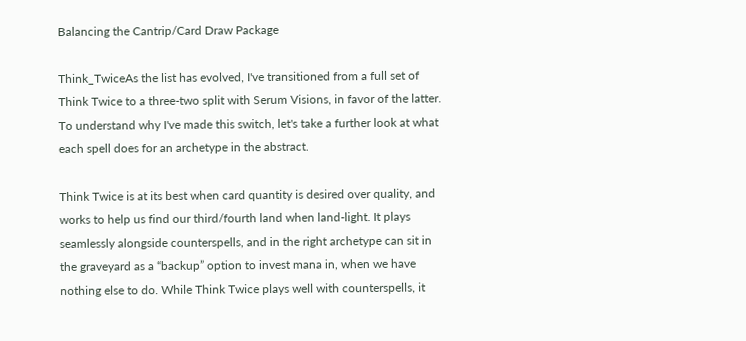Balancing the Cantrip/Card Draw Package

Think_TwiceAs the list has evolved, I've transitioned from a full set of Think Twice to a three-two split with Serum Visions, in favor of the latter. To understand why I've made this switch, let's take a further look at what each spell does for an archetype in the abstract.

Think Twice is at its best when card quantity is desired over quality, and works to help us find our third/fourth land when land-light. It plays seamlessly alongside counterspells, and in the right archetype can sit in the graveyard as a “backup” option to invest mana in, when we have nothing else to do. While Think Twice plays well with counterspells, it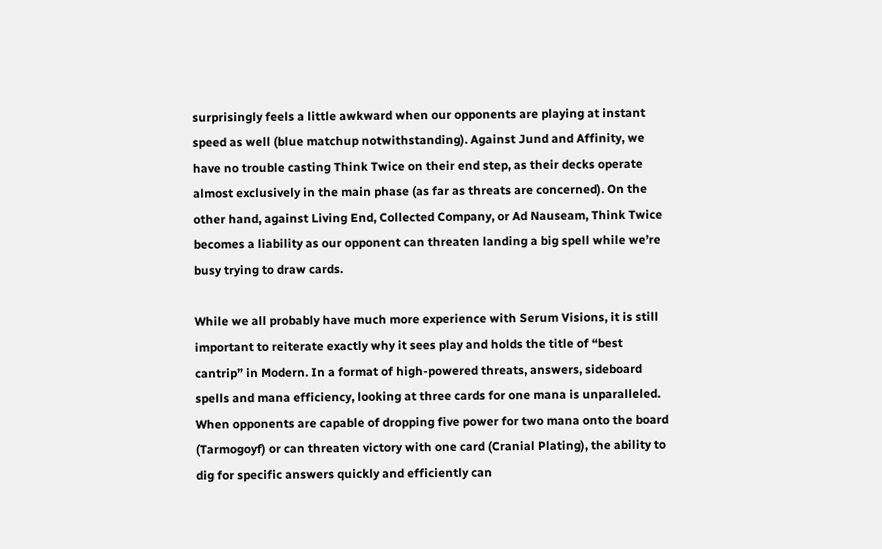surprisingly feels a little awkward when our opponents are playing at instant speed as well (blue matchup notwithstanding). Against Jund and Affinity, we have no trouble casting Think Twice on their end step, as their decks operate almost exclusively in the main phase (as far as threats are concerned). On the other hand, against Living End, Collected Company, or Ad Nauseam, Think Twice becomes a liability as our opponent can threaten landing a big spell while we’re busy trying to draw cards.

While we all probably have much more experience with Serum Visions, it is still important to reiterate exactly why it sees play and holds the title of “best cantrip” in Modern. In a format of high-powered threats, answers, sideboard spells and mana efficiency, looking at three cards for one mana is unparalleled. When opponents are capable of dropping five power for two mana onto the board (Tarmogoyf) or can threaten victory with one card (Cranial Plating), the ability to dig for specific answers quickly and efficiently can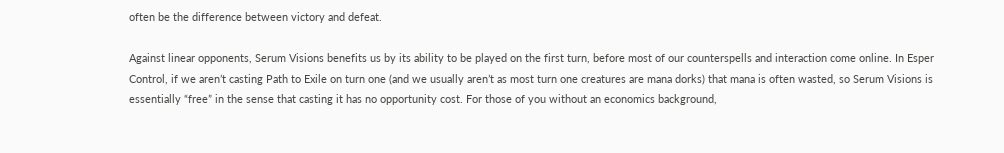often be the difference between victory and defeat.

Against linear opponents, Serum Visions benefits us by its ability to be played on the first turn, before most of our counterspells and interaction come online. In Esper Control, if we aren’t casting Path to Exile on turn one (and we usually aren’t as most turn one creatures are mana dorks) that mana is often wasted, so Serum Visions is essentially “free” in the sense that casting it has no opportunity cost. For those of you without an economics background,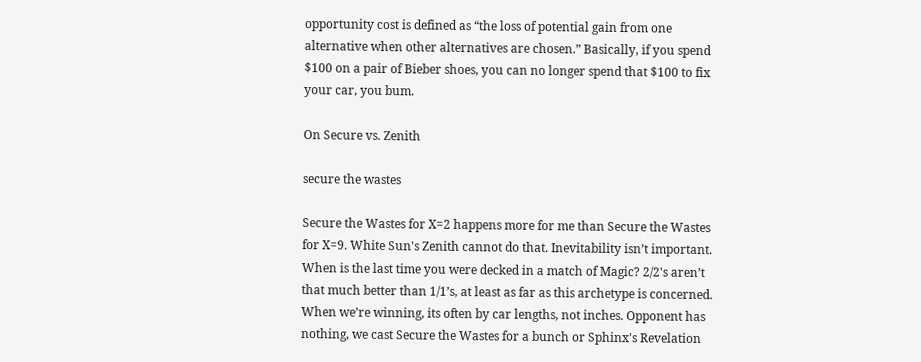opportunity cost is defined as “the loss of potential gain from one alternative when other alternatives are chosen.” Basically, if you spend $100 on a pair of Bieber shoes, you can no longer spend that $100 to fix your car, you bum.

On Secure vs. Zenith

secure the wastes

Secure the Wastes for X=2 happens more for me than Secure the Wastes for X=9. White Sun's Zenith cannot do that. Inevitability isn’t important. When is the last time you were decked in a match of Magic? 2/2's aren’t that much better than 1/1’s, at least as far as this archetype is concerned. When we’re winning, its often by car lengths, not inches. Opponent has nothing, we cast Secure the Wastes for a bunch or Sphinx's Revelation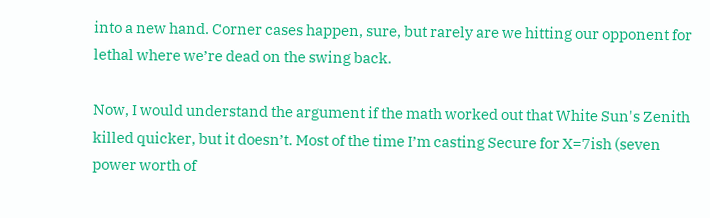into a new hand. Corner cases happen, sure, but rarely are we hitting our opponent for lethal where we’re dead on the swing back.

Now, I would understand the argument if the math worked out that White Sun's Zenith killed quicker, but it doesn’t. Most of the time I’m casting Secure for X=7ish (seven power worth of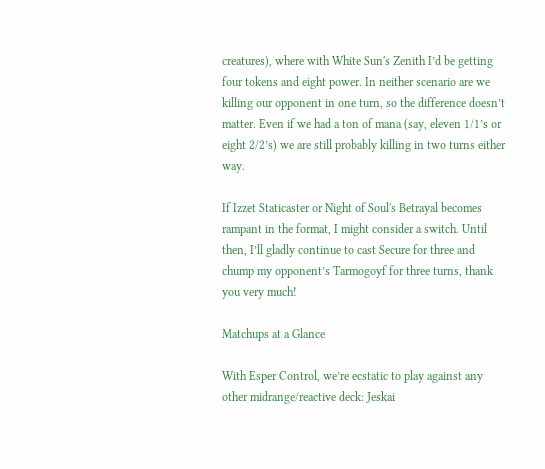creatures), where with White Sun's Zenith I’d be getting four tokens and eight power. In neither scenario are we killing our opponent in one turn, so the difference doesn’t matter. Even if we had a ton of mana (say, eleven 1/1’s or eight 2/2’s) we are still probably killing in two turns either way.

If Izzet Staticaster or Night of Soul's Betrayal becomes rampant in the format, I might consider a switch. Until then, I’ll gladly continue to cast Secure for three and chump my opponent’s Tarmogoyf for three turns, thank you very much!

Matchups at a Glance

With Esper Control, we’re ecstatic to play against any other midrange/reactive deck: Jeskai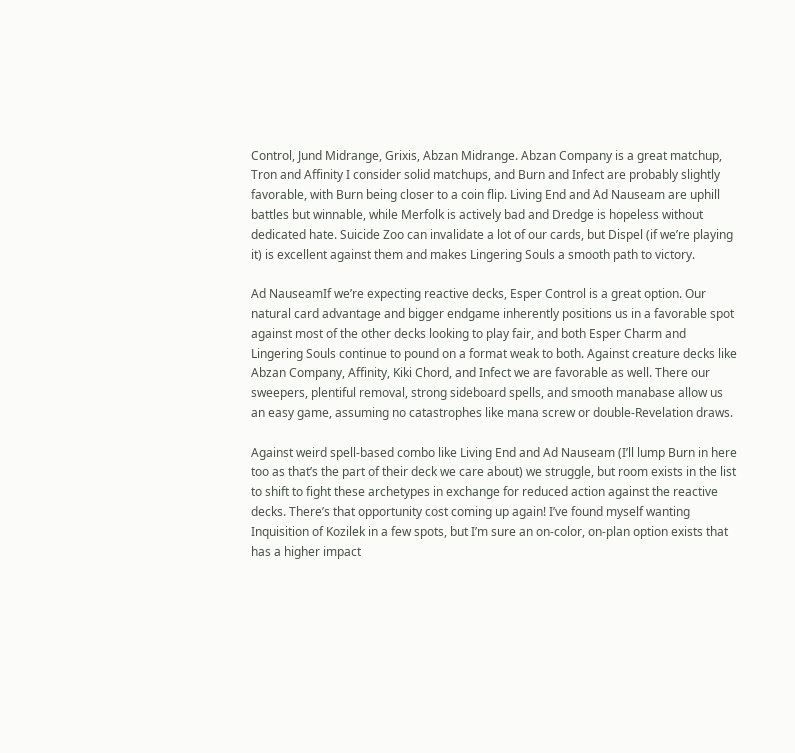Control, Jund Midrange, Grixis, Abzan Midrange. Abzan Company is a great matchup, Tron and Affinity I consider solid matchups, and Burn and Infect are probably slightly favorable, with Burn being closer to a coin flip. Living End and Ad Nauseam are uphill battles but winnable, while Merfolk is actively bad and Dredge is hopeless without dedicated hate. Suicide Zoo can invalidate a lot of our cards, but Dispel (if we’re playing it) is excellent against them and makes Lingering Souls a smooth path to victory.

Ad NauseamIf we’re expecting reactive decks, Esper Control is a great option. Our natural card advantage and bigger endgame inherently positions us in a favorable spot against most of the other decks looking to play fair, and both Esper Charm and Lingering Souls continue to pound on a format weak to both. Against creature decks like Abzan Company, Affinity, Kiki Chord, and Infect we are favorable as well. There our sweepers, plentiful removal, strong sideboard spells, and smooth manabase allow us an easy game, assuming no catastrophes like mana screw or double-Revelation draws.

Against weird spell-based combo like Living End and Ad Nauseam (I’ll lump Burn in here too as that’s the part of their deck we care about) we struggle, but room exists in the list to shift to fight these archetypes in exchange for reduced action against the reactive decks. There’s that opportunity cost coming up again! I’ve found myself wanting Inquisition of Kozilek in a few spots, but I’m sure an on-color, on-plan option exists that has a higher impact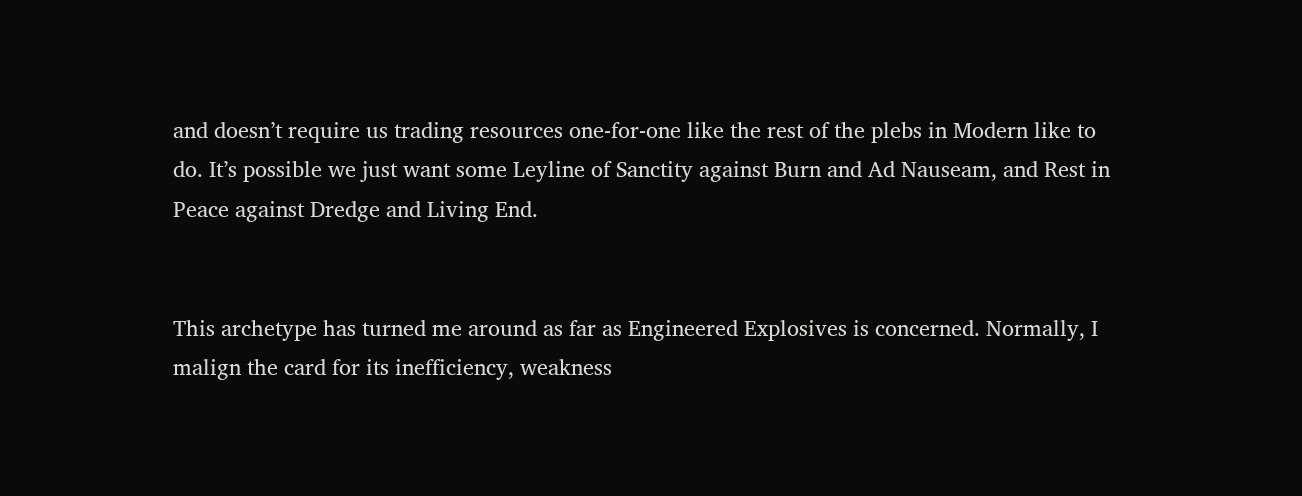and doesn’t require us trading resources one-for-one like the rest of the plebs in Modern like to do. It’s possible we just want some Leyline of Sanctity against Burn and Ad Nauseam, and Rest in Peace against Dredge and Living End.


This archetype has turned me around as far as Engineered Explosives is concerned. Normally, I malign the card for its inefficiency, weakness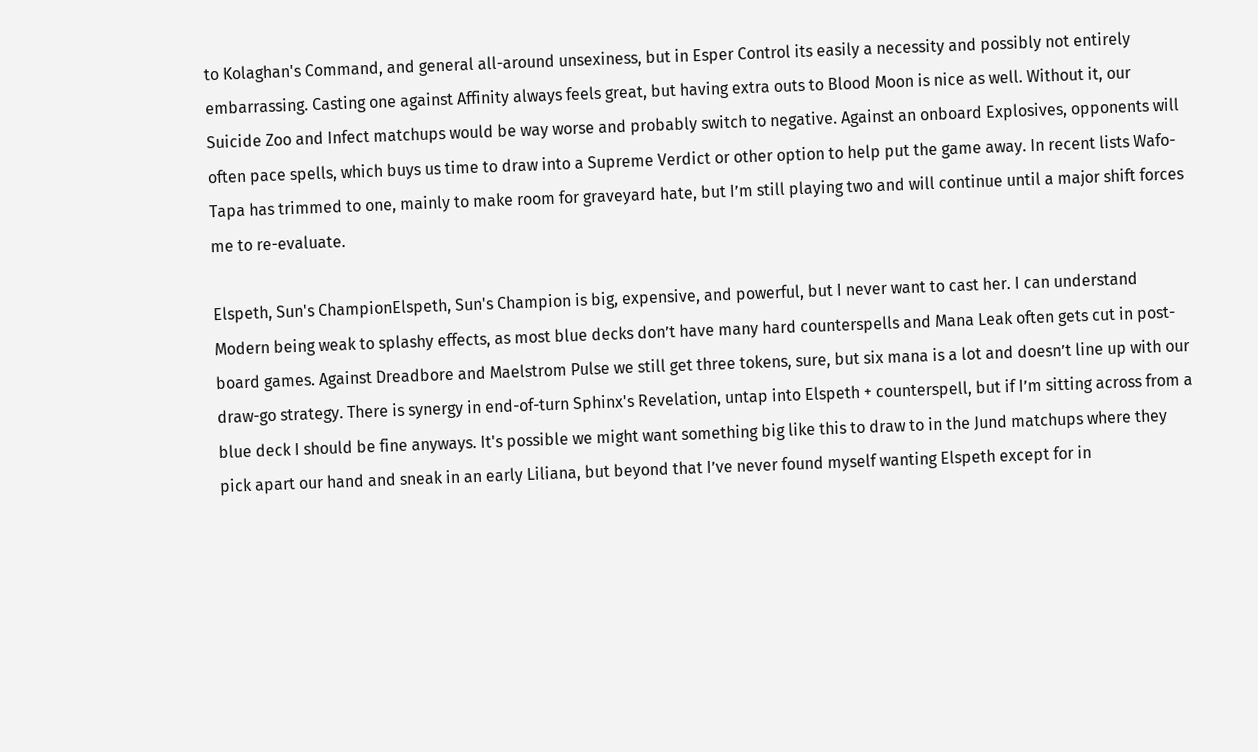to Kolaghan's Command, and general all-around unsexiness, but in Esper Control its easily a necessity and possibly not entirely embarrassing. Casting one against Affinity always feels great, but having extra outs to Blood Moon is nice as well. Without it, our Suicide Zoo and Infect matchups would be way worse and probably switch to negative. Against an onboard Explosives, opponents will often pace spells, which buys us time to draw into a Supreme Verdict or other option to help put the game away. In recent lists Wafo-Tapa has trimmed to one, mainly to make room for graveyard hate, but I’m still playing two and will continue until a major shift forces me to re-evaluate.

Elspeth, Sun's ChampionElspeth, Sun's Champion is big, expensive, and powerful, but I never want to cast her. I can understand Modern being weak to splashy effects, as most blue decks don’t have many hard counterspells and Mana Leak often gets cut in post-board games. Against Dreadbore and Maelstrom Pulse we still get three tokens, sure, but six mana is a lot and doesn’t line up with our draw-go strategy. There is synergy in end-of-turn Sphinx's Revelation, untap into Elspeth + counterspell, but if I’m sitting across from a blue deck I should be fine anyways. It's possible we might want something big like this to draw to in the Jund matchups where they pick apart our hand and sneak in an early Liliana, but beyond that I’ve never found myself wanting Elspeth except for in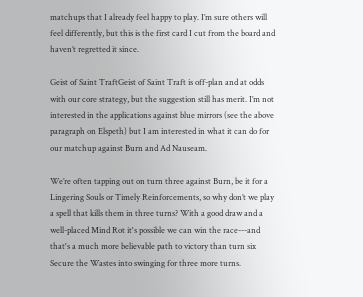matchups that I already feel happy to play. I’m sure others will feel differently, but this is the first card I cut from the board and haven’t regretted it since.

Geist of Saint TraftGeist of Saint Traft is off-plan and at odds with our core strategy, but the suggestion still has merit. I’m not interested in the applications against blue mirrors (see the above paragraph on Elspeth) but I am interested in what it can do for our matchup against Burn and Ad Nauseam.

We’re often tapping out on turn three against Burn, be it for a Lingering Souls or Timely Reinforcements, so why don’t we play a spell that kills them in three turns? With a good draw and a well-placed Mind Rot it's possible we can win the race---and that's a much more believable path to victory than turn six Secure the Wastes into swinging for three more turns.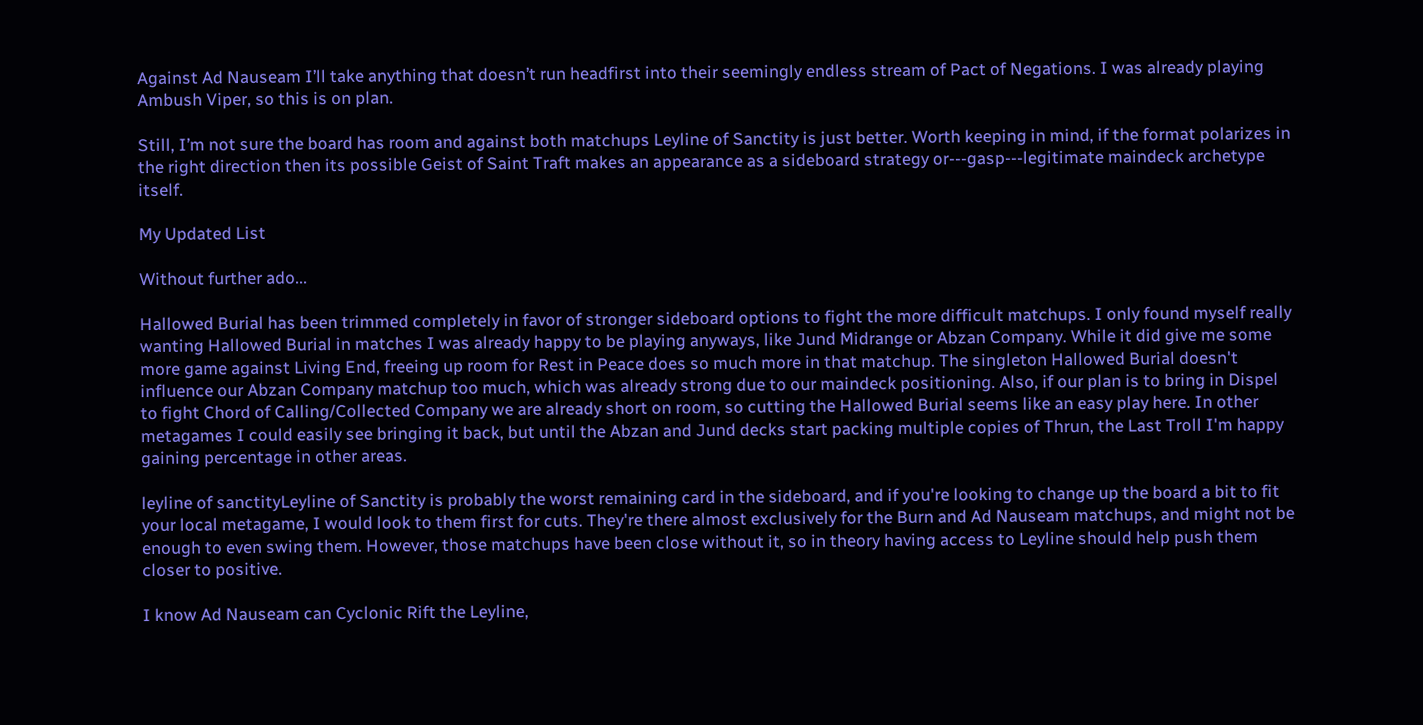Against Ad Nauseam I’ll take anything that doesn’t run headfirst into their seemingly endless stream of Pact of Negations. I was already playing Ambush Viper, so this is on plan.

Still, I’m not sure the board has room and against both matchups Leyline of Sanctity is just better. Worth keeping in mind, if the format polarizes in the right direction then its possible Geist of Saint Traft makes an appearance as a sideboard strategy or---gasp---legitimate maindeck archetype itself.

My Updated List

Without further ado...

Hallowed Burial has been trimmed completely in favor of stronger sideboard options to fight the more difficult matchups. I only found myself really wanting Hallowed Burial in matches I was already happy to be playing anyways, like Jund Midrange or Abzan Company. While it did give me some more game against Living End, freeing up room for Rest in Peace does so much more in that matchup. The singleton Hallowed Burial doesn't influence our Abzan Company matchup too much, which was already strong due to our maindeck positioning. Also, if our plan is to bring in Dispel to fight Chord of Calling/Collected Company we are already short on room, so cutting the Hallowed Burial seems like an easy play here. In other metagames I could easily see bringing it back, but until the Abzan and Jund decks start packing multiple copies of Thrun, the Last Troll I'm happy gaining percentage in other areas.

leyline of sanctityLeyline of Sanctity is probably the worst remaining card in the sideboard, and if you're looking to change up the board a bit to fit your local metagame, I would look to them first for cuts. They're there almost exclusively for the Burn and Ad Nauseam matchups, and might not be enough to even swing them. However, those matchups have been close without it, so in theory having access to Leyline should help push them closer to positive.

I know Ad Nauseam can Cyclonic Rift the Leyline,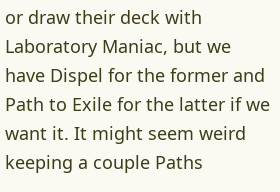or draw their deck with Laboratory Maniac, but we have Dispel for the former and Path to Exile for the latter if we want it. It might seem weird keeping a couple Paths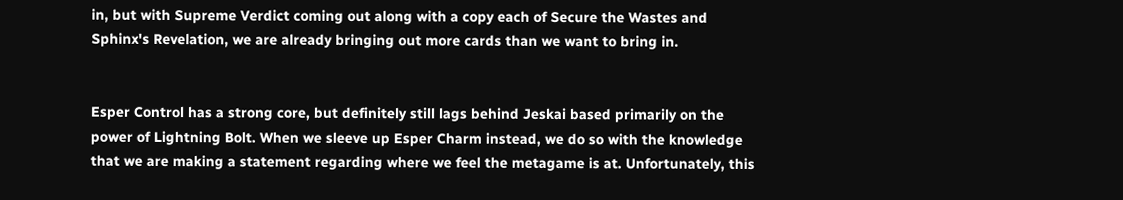in, but with Supreme Verdict coming out along with a copy each of Secure the Wastes and Sphinx's Revelation, we are already bringing out more cards than we want to bring in.


Esper Control has a strong core, but definitely still lags behind Jeskai based primarily on the power of Lightning Bolt. When we sleeve up Esper Charm instead, we do so with the knowledge that we are making a statement regarding where we feel the metagame is at. Unfortunately, this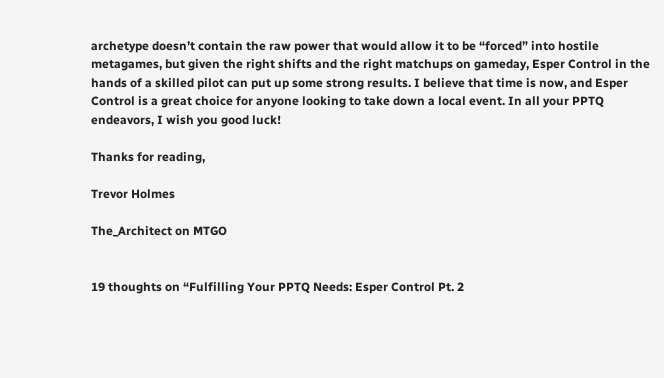archetype doesn’t contain the raw power that would allow it to be “forced” into hostile metagames, but given the right shifts and the right matchups on gameday, Esper Control in the hands of a skilled pilot can put up some strong results. I believe that time is now, and Esper Control is a great choice for anyone looking to take down a local event. In all your PPTQ endeavors, I wish you good luck!

Thanks for reading,

Trevor Holmes

The_Architect on MTGO


19 thoughts on “Fulfilling Your PPTQ Needs: Esper Control Pt. 2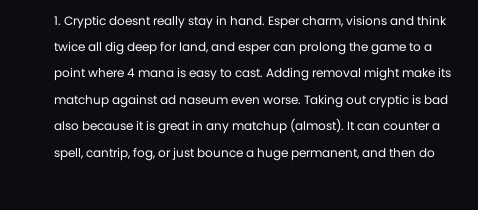1. Cryptic doesnt really stay in hand. Esper charm, visions and think twice all dig deep for land, and esper can prolong the game to a point where 4 mana is easy to cast. Adding removal might make its matchup against ad naseum even worse. Taking out cryptic is bad also because it is great in any matchup (almost). It can counter a spell, cantrip, fog, or just bounce a huge permanent, and then do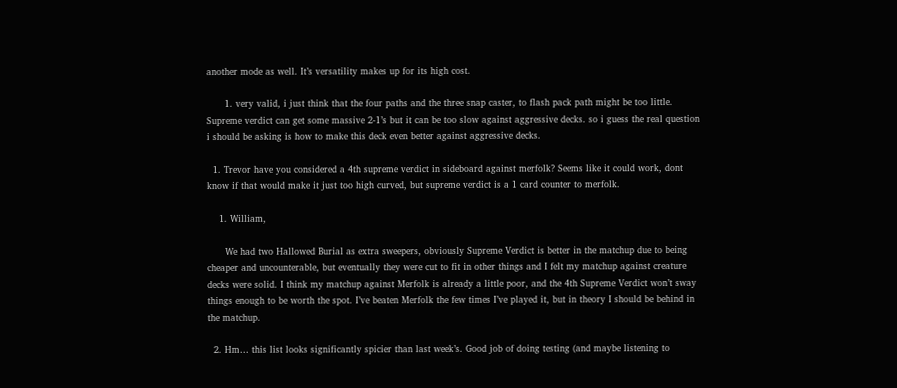another mode as well. It’s versatility makes up for its high cost.

      1. very valid, i just think that the four paths and the three snap caster, to flash pack path might be too little. Supreme verdict can get some massive 2-1’s but it can be too slow against aggressive decks. so i guess the real question i should be asking is how to make this deck even better against aggressive decks.

  1. Trevor have you considered a 4th supreme verdict in sideboard against merfolk? Seems like it could work, dont know if that would make it just too high curved, but supreme verdict is a 1 card counter to merfolk.

    1. William,

      We had two Hallowed Burial as extra sweepers, obviously Supreme Verdict is better in the matchup due to being cheaper and uncounterable, but eventually they were cut to fit in other things and I felt my matchup against creature decks were solid. I think my matchup against Merfolk is already a little poor, and the 4th Supreme Verdict won’t sway things enough to be worth the spot. I’ve beaten Merfolk the few times I’ve played it, but in theory I should be behind in the matchup.

  2. Hm… this list looks significantly spicier than last week’s. Good job of doing testing (and maybe listening to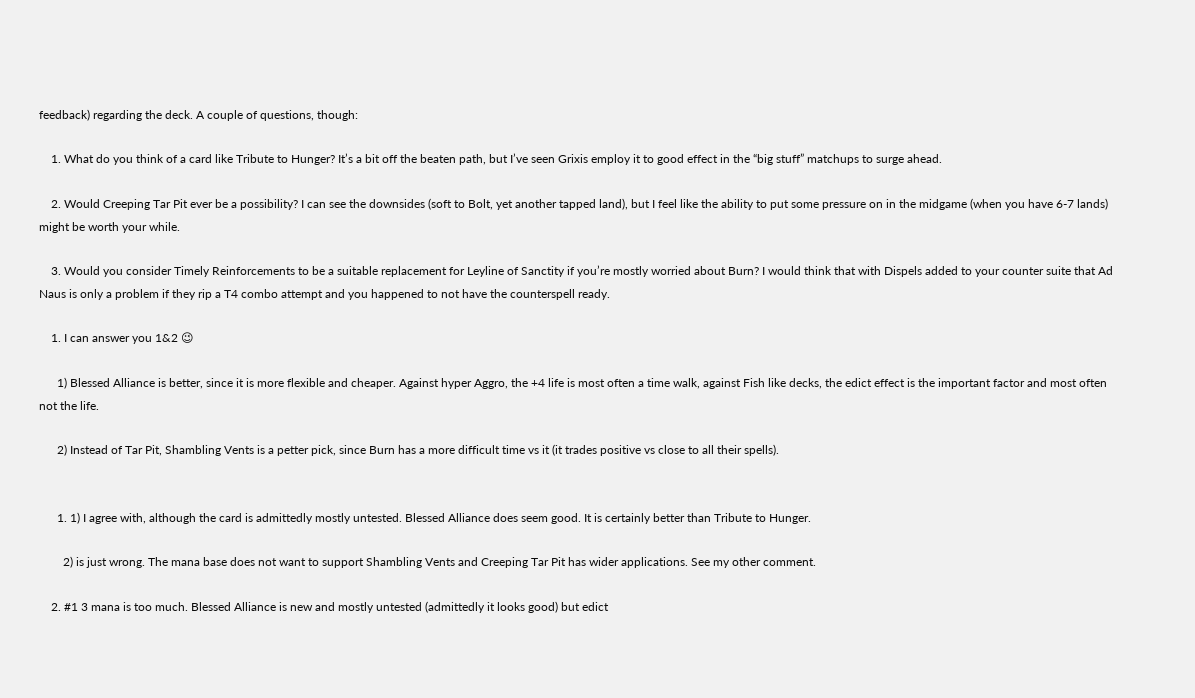feedback) regarding the deck. A couple of questions, though:

    1. What do you think of a card like Tribute to Hunger? It’s a bit off the beaten path, but I’ve seen Grixis employ it to good effect in the “big stuff” matchups to surge ahead.

    2. Would Creeping Tar Pit ever be a possibility? I can see the downsides (soft to Bolt, yet another tapped land), but I feel like the ability to put some pressure on in the midgame (when you have 6-7 lands) might be worth your while.

    3. Would you consider Timely Reinforcements to be a suitable replacement for Leyline of Sanctity if you’re mostly worried about Burn? I would think that with Dispels added to your counter suite that Ad Naus is only a problem if they rip a T4 combo attempt and you happened to not have the counterspell ready.

    1. I can answer you 1&2 😉

      1) Blessed Alliance is better, since it is more flexible and cheaper. Against hyper Aggro, the +4 life is most often a time walk, against Fish like decks, the edict effect is the important factor and most often not the life.

      2) Instead of Tar Pit, Shambling Vents is a petter pick, since Burn has a more difficult time vs it (it trades positive vs close to all their spells).


      1. 1) I agree with, although the card is admittedly mostly untested. Blessed Alliance does seem good. It is certainly better than Tribute to Hunger.

        2) is just wrong. The mana base does not want to support Shambling Vents and Creeping Tar Pit has wider applications. See my other comment.

    2. #1 3 mana is too much. Blessed Alliance is new and mostly untested (admittedly it looks good) but edict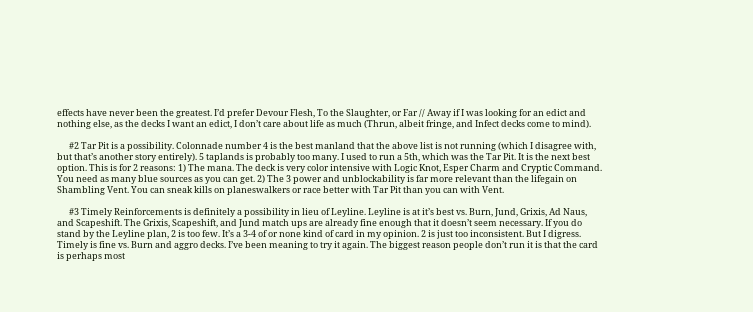effects have never been the greatest. I’d prefer Devour Flesh, To the Slaughter, or Far // Away if I was looking for an edict and nothing else, as the decks I want an edict, I don’t care about life as much (Thrun, albeit fringe, and Infect decks come to mind).

      #2 Tar Pit is a possibility. Colonnade number 4 is the best manland that the above list is not running (which I disagree with, but that’s another story entirely). 5 taplands is probably too many. I used to run a 5th, which was the Tar Pit. It is the next best option. This is for 2 reasons: 1) The mana. The deck is very color intensive with Logic Knot, Esper Charm and Cryptic Command. You need as many blue sources as you can get. 2) The 3 power and unblockability is far more relevant than the lifegain on Shambling Vent. You can sneak kills on planeswalkers or race better with Tar Pit than you can with Vent.

      #3 Timely Reinforcements is definitely a possibility in lieu of Leyline. Leyline is at it’s best vs. Burn, Jund, Grixis, Ad Naus, and Scapeshift. The Grixis, Scapeshift, and Jund match ups are already fine enough that it doesn’t seem necessary. If you do stand by the Leyline plan, 2 is too few. It’s a 3-4 of or none kind of card in my opinion. 2 is just too inconsistent. But I digress. Timely is fine vs. Burn and aggro decks. I’ve been meaning to try it again. The biggest reason people don’t run it is that the card is perhaps most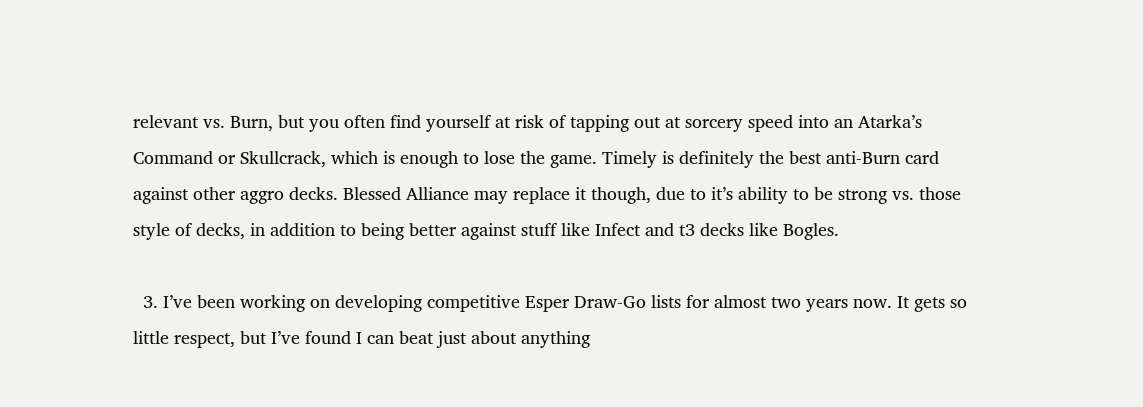relevant vs. Burn, but you often find yourself at risk of tapping out at sorcery speed into an Atarka’s Command or Skullcrack, which is enough to lose the game. Timely is definitely the best anti-Burn card against other aggro decks. Blessed Alliance may replace it though, due to it’s ability to be strong vs. those style of decks, in addition to being better against stuff like Infect and t3 decks like Bogles.

  3. I’ve been working on developing competitive Esper Draw-Go lists for almost two years now. It gets so little respect, but I’ve found I can beat just about anything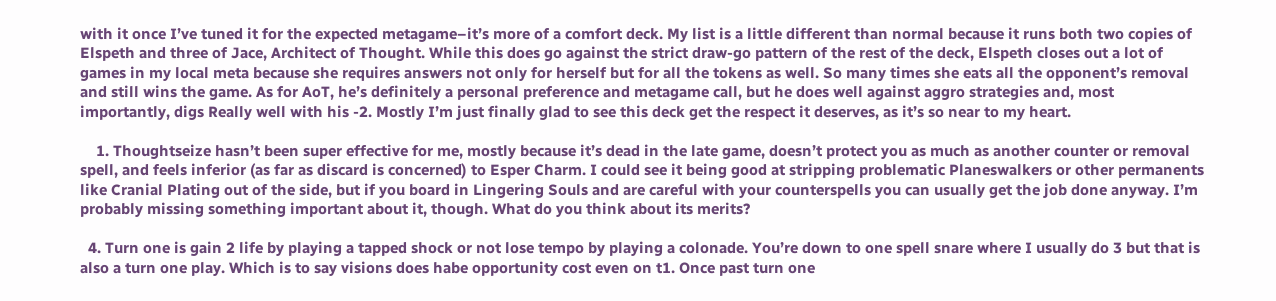with it once I’ve tuned it for the expected metagame–it’s more of a comfort deck. My list is a little different than normal because it runs both two copies of Elspeth and three of Jace, Architect of Thought. While this does go against the strict draw-go pattern of the rest of the deck, Elspeth closes out a lot of games in my local meta because she requires answers not only for herself but for all the tokens as well. So many times she eats all the opponent’s removal and still wins the game. As for AoT, he’s definitely a personal preference and metagame call, but he does well against aggro strategies and, most importantly, digs Really well with his -2. Mostly I’m just finally glad to see this deck get the respect it deserves, as it’s so near to my heart.

    1. Thoughtseize hasn’t been super effective for me, mostly because it’s dead in the late game, doesn’t protect you as much as another counter or removal spell, and feels inferior (as far as discard is concerned) to Esper Charm. I could see it being good at stripping problematic Planeswalkers or other permanents like Cranial Plating out of the side, but if you board in Lingering Souls and are careful with your counterspells you can usually get the job done anyway. I’m probably missing something important about it, though. What do you think about its merits?

  4. Turn one is gain 2 life by playing a tapped shock or not lose tempo by playing a colonade. You’re down to one spell snare where I usually do 3 but that is also a turn one play. Which is to say visions does habe opportunity cost even on t1. Once past turn one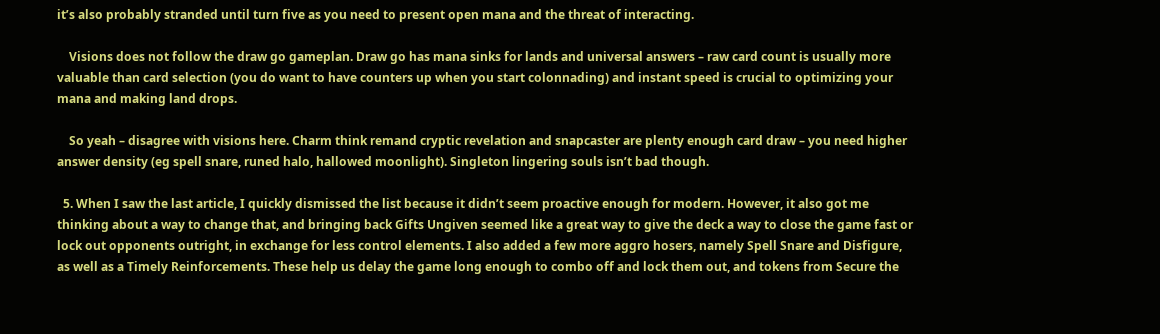it’s also probably stranded until turn five as you need to present open mana and the threat of interacting.

    Visions does not follow the draw go gameplan. Draw go has mana sinks for lands and universal answers – raw card count is usually more valuable than card selection (you do want to have counters up when you start colonnading) and instant speed is crucial to optimizing your mana and making land drops.

    So yeah – disagree with visions here. Charm think remand cryptic revelation and snapcaster are plenty enough card draw – you need higher answer density (eg spell snare, runed halo, hallowed moonlight). Singleton lingering souls isn’t bad though.

  5. When I saw the last article, I quickly dismissed the list because it didn’t seem proactive enough for modern. However, it also got me thinking about a way to change that, and bringing back Gifts Ungiven seemed like a great way to give the deck a way to close the game fast or lock out opponents outright, in exchange for less control elements. I also added a few more aggro hosers, namely Spell Snare and Disfigure, as well as a Timely Reinforcements. These help us delay the game long enough to combo off and lock them out, and tokens from Secure the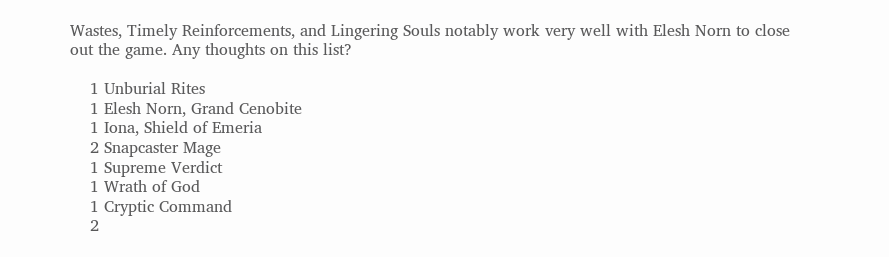Wastes, Timely Reinforcements, and Lingering Souls notably work very well with Elesh Norn to close out the game. Any thoughts on this list?

    1 Unburial Rites
    1 Elesh Norn, Grand Cenobite
    1 Iona, Shield of Emeria
    2 Snapcaster Mage
    1 Supreme Verdict
    1 Wrath of God
    1 Cryptic Command
    2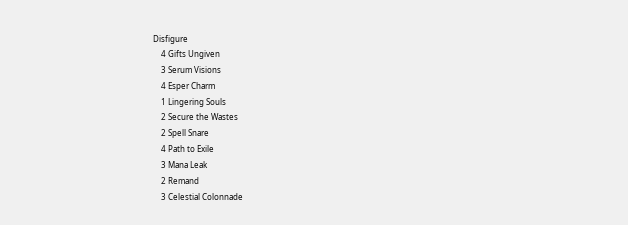Disfigure
    4 Gifts Ungiven
    3 Serum Visions
    4 Esper Charm
    1 Lingering Souls
    2 Secure the Wastes
    2 Spell Snare
    4 Path to Exile
    3 Mana Leak
    2 Remand
    3 Celestial Colonnade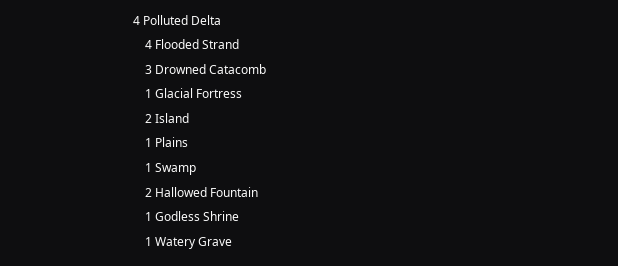4 Polluted Delta
    4 Flooded Strand
    3 Drowned Catacomb
    1 Glacial Fortress
    2 Island
    1 Plains
    1 Swamp
    2 Hallowed Fountain
    1 Godless Shrine
    1 Watery Grave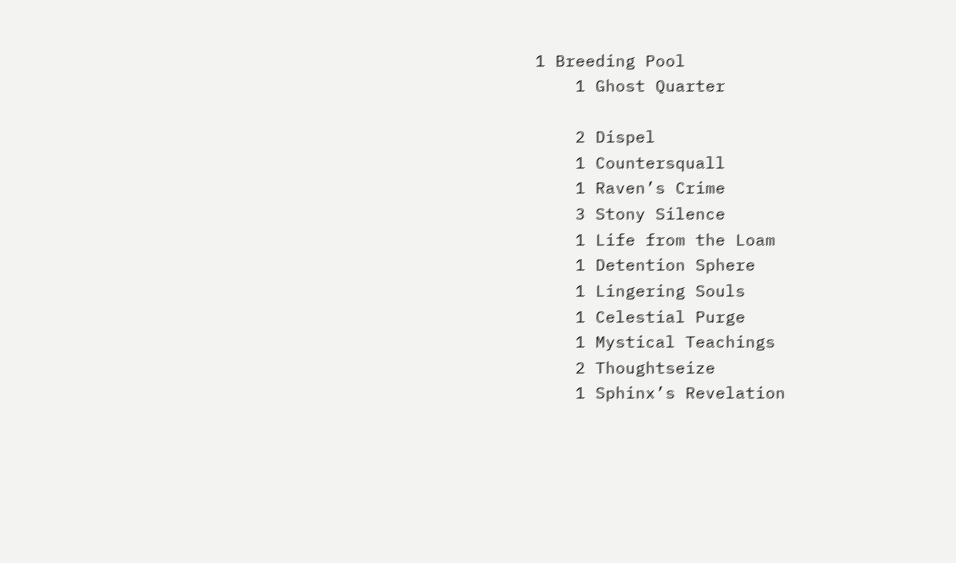1 Breeding Pool
    1 Ghost Quarter

    2 Dispel
    1 Countersquall
    1 Raven’s Crime
    3 Stony Silence
    1 Life from the Loam
    1 Detention Sphere
    1 Lingering Souls
    1 Celestial Purge
    1 Mystical Teachings
    2 Thoughtseize
    1 Sphinx’s Revelation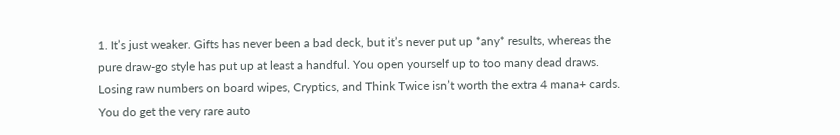1. It’s just weaker. Gifts has never been a bad deck, but it’s never put up *any* results, whereas the pure draw-go style has put up at least a handful. You open yourself up to too many dead draws. Losing raw numbers on board wipes, Cryptics, and Think Twice isn’t worth the extra 4 mana+ cards. You do get the very rare auto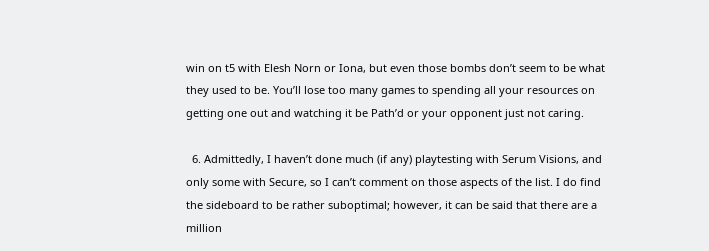win on t5 with Elesh Norn or Iona, but even those bombs don’t seem to be what they used to be. You’ll lose too many games to spending all your resources on getting one out and watching it be Path’d or your opponent just not caring.

  6. Admittedly, I haven’t done much (if any) playtesting with Serum Visions, and only some with Secure, so I can’t comment on those aspects of the list. I do find the sideboard to be rather suboptimal; however, it can be said that there are a million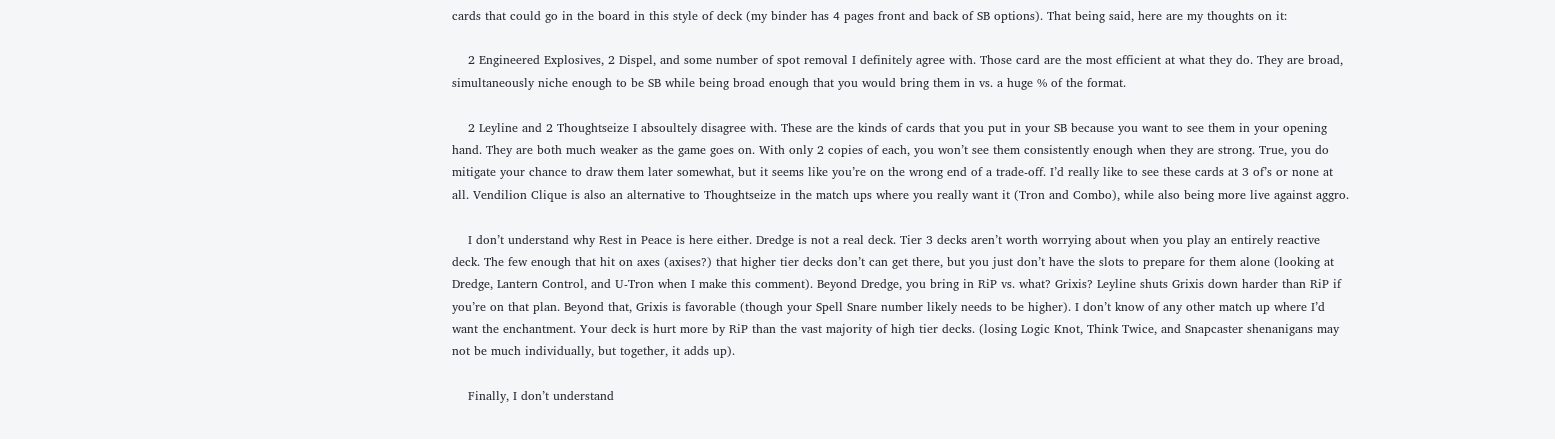cards that could go in the board in this style of deck (my binder has 4 pages front and back of SB options). That being said, here are my thoughts on it:

    2 Engineered Explosives, 2 Dispel, and some number of spot removal I definitely agree with. Those card are the most efficient at what they do. They are broad, simultaneously niche enough to be SB while being broad enough that you would bring them in vs. a huge % of the format.

    2 Leyline and 2 Thoughtseize I absoultely disagree with. These are the kinds of cards that you put in your SB because you want to see them in your opening hand. They are both much weaker as the game goes on. With only 2 copies of each, you won’t see them consistently enough when they are strong. True, you do mitigate your chance to draw them later somewhat, but it seems like you’re on the wrong end of a trade-off. I’d really like to see these cards at 3 of’s or none at all. Vendilion Clique is also an alternative to Thoughtseize in the match ups where you really want it (Tron and Combo), while also being more live against aggro.

    I don’t understand why Rest in Peace is here either. Dredge is not a real deck. Tier 3 decks aren’t worth worrying about when you play an entirely reactive deck. The few enough that hit on axes (axises?) that higher tier decks don’t can get there, but you just don’t have the slots to prepare for them alone (looking at Dredge, Lantern Control, and U-Tron when I make this comment). Beyond Dredge, you bring in RiP vs. what? Grixis? Leyline shuts Grixis down harder than RiP if you’re on that plan. Beyond that, Grixis is favorable (though your Spell Snare number likely needs to be higher). I don’t know of any other match up where I’d want the enchantment. Your deck is hurt more by RiP than the vast majority of high tier decks. (losing Logic Knot, Think Twice, and Snapcaster shenanigans may not be much individually, but together, it adds up).

    Finally, I don’t understand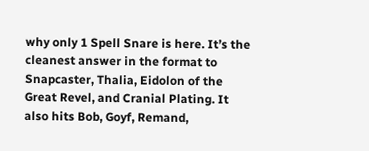why only 1 Spell Snare is here. It’s the cleanest answer in the format to Snapcaster, Thalia, Eidolon of the Great Revel, and Cranial Plating. It also hits Bob, Goyf, Remand,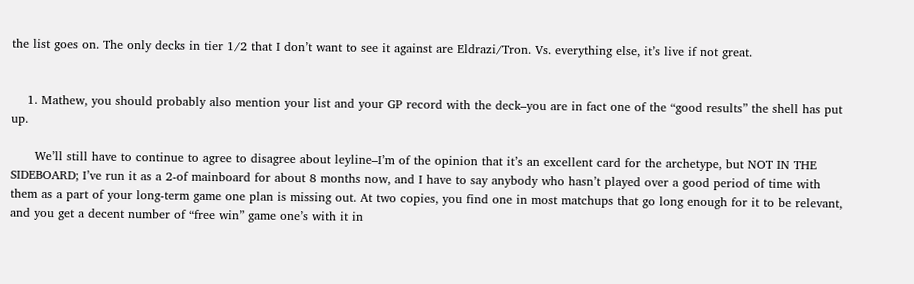the list goes on. The only decks in tier 1/2 that I don’t want to see it against are Eldrazi/Tron. Vs. everything else, it’s live if not great.


    1. Mathew, you should probably also mention your list and your GP record with the deck–you are in fact one of the “good results” the shell has put up.

      We’ll still have to continue to agree to disagree about leyline–I’m of the opinion that it’s an excellent card for the archetype, but NOT IN THE SIDEBOARD; I’ve run it as a 2-of mainboard for about 8 months now, and I have to say anybody who hasn’t played over a good period of time with them as a part of your long-term game one plan is missing out. At two copies, you find one in most matchups that go long enough for it to be relevant, and you get a decent number of “free win” game one’s with it in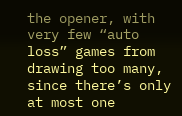the opener, with very few “auto loss” games from drawing too many, since there’s only at most one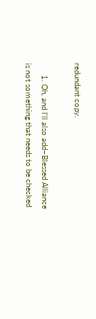redundant copy.

      1. Oh, and I’ll also add–Blessed Alliance is not something that needs to be checked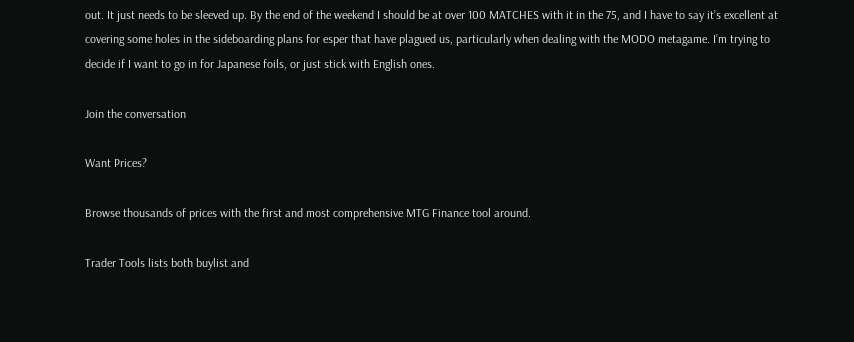out. It just needs to be sleeved up. By the end of the weekend I should be at over 100 MATCHES with it in the 75, and I have to say it’s excellent at covering some holes in the sideboarding plans for esper that have plagued us, particularly when dealing with the MODO metagame. I’m trying to decide if I want to go in for Japanese foils, or just stick with English ones.

Join the conversation

Want Prices?

Browse thousands of prices with the first and most comprehensive MTG Finance tool around.

Trader Tools lists both buylist and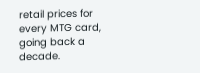retail prices for every MTG card, going back a decade.